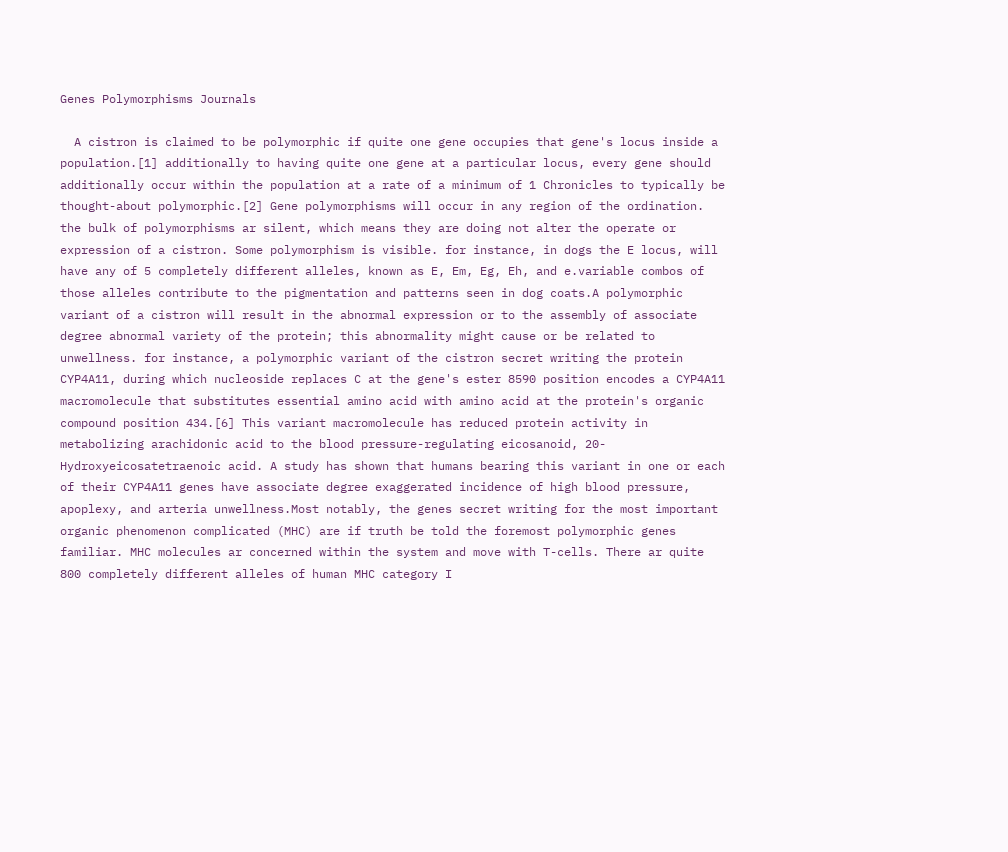Genes Polymorphisms Journals

  A cistron is claimed to be polymorphic if quite one gene occupies that gene's locus inside a population.[1] additionally to having quite one gene at a particular locus, every gene should additionally occur within the population at a rate of a minimum of 1 Chronicles to typically be thought-about polymorphic.[2] Gene polymorphisms will occur in any region of the ordination. the bulk of polymorphisms ar silent, which means they are doing not alter the operate or expression of a cistron. Some polymorphism is visible. for instance, in dogs the E locus, will have any of 5 completely different alleles, known as E, Em, Eg, Eh, and e.variable combos of those alleles contribute to the pigmentation and patterns seen in dog coats.A polymorphic variant of a cistron will result in the abnormal expression or to the assembly of associate degree abnormal variety of the protein; this abnormality might cause or be related to unwellness. for instance, a polymorphic variant of the cistron secret writing the protein CYP4A11, during which nucleoside replaces C at the gene's ester 8590 position encodes a CYP4A11 macromolecule that substitutes essential amino acid with amino acid at the protein's organic compound position 434.[6] This variant macromolecule has reduced protein activity in metabolizing arachidonic acid to the blood pressure-regulating eicosanoid, 20-Hydroxyeicosatetraenoic acid. A study has shown that humans bearing this variant in one or each of their CYP4A11 genes have associate degree exaggerated incidence of high blood pressure, apoplexy, and arteria unwellness.Most notably, the genes secret writing for the most important organic phenomenon complicated (MHC) are if truth be told the foremost polymorphic genes familiar. MHC molecules ar concerned within the system and move with T-cells. There ar quite 800 completely different alleles of human MHC category I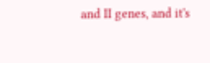and II genes, and it's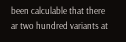been calculable that there ar two hundred variants at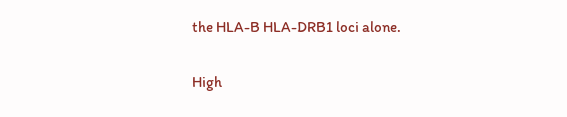the HLA-B HLA-DRB1 loci alone.

High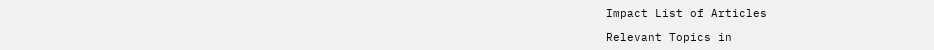Impact List of Articles

Relevant Topics in